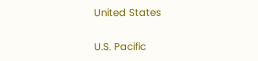United States

U.S. Pacific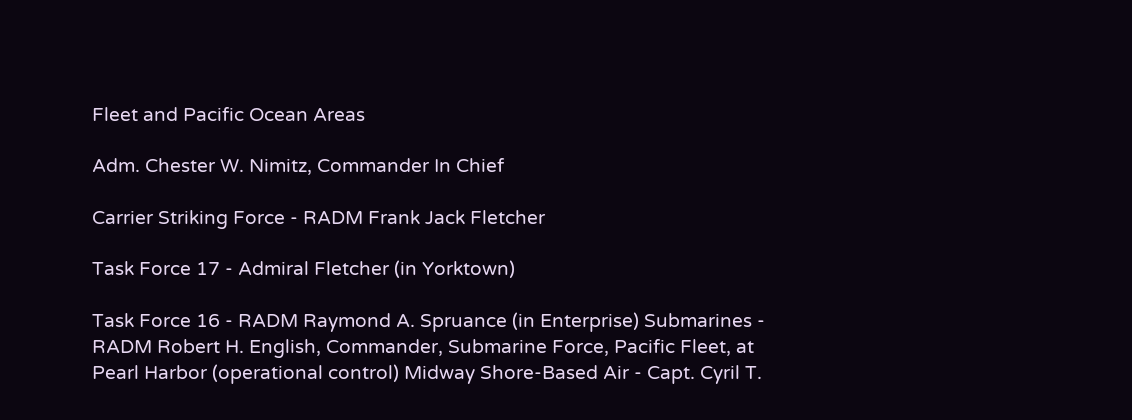Fleet and Pacific Ocean Areas

Adm. Chester W. Nimitz, Commander In Chief

Carrier Striking Force - RADM Frank Jack Fletcher

Task Force 17 - Admiral Fletcher (in Yorktown)

Task Force 16 - RADM Raymond A. Spruance (in Enterprise) Submarines - RADM Robert H. English, Commander, Submarine Force, Pacific Fleet, at Pearl Harbor (operational control) Midway Shore-Based Air - Capt. Cyril T.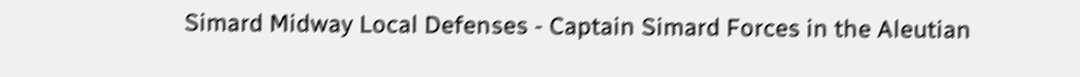Simard Midway Local Defenses - Captain Simard Forces in the Aleutian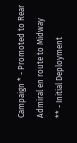Campaign * - Promoted to Rear Admiral en route to Midway
** - Initial Deployment